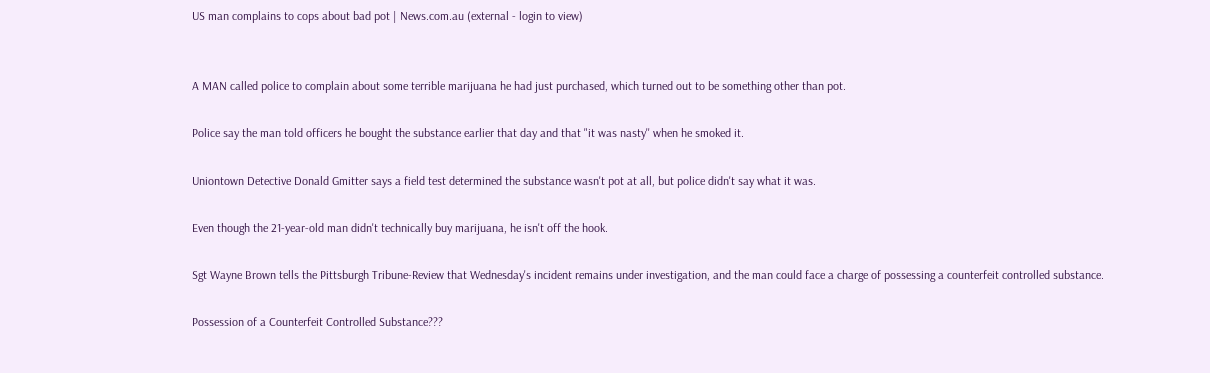US man complains to cops about bad pot | News.com.au (external - login to view)


A MAN called police to complain about some terrible marijuana he had just purchased, which turned out to be something other than pot.

Police say the man told officers he bought the substance earlier that day and that "it was nasty'' when he smoked it.

Uniontown Detective Donald Gmitter says a field test determined the substance wasn't pot at all, but police didn't say what it was.

Even though the 21-year-old man didn't technically buy marijuana, he isn't off the hook.

Sgt Wayne Brown tells the Pittsburgh Tribune-Review that Wednesday's incident remains under investigation, and the man could face a charge of possessing a counterfeit controlled substance.

Possession of a Counterfeit Controlled Substance???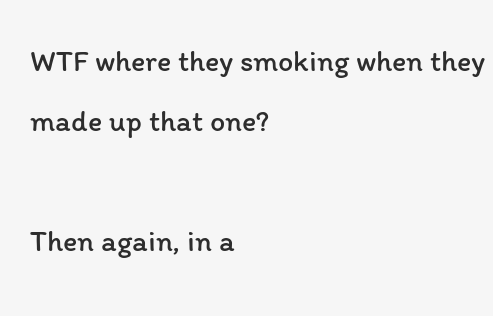WTF where they smoking when they made up that one?

Then again, in a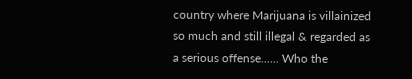country where Marijuana is villainized so much and still illegal & regarded as a serious offense...... Who the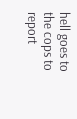hell goes to the cops to report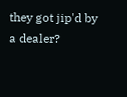they got jip'd by a dealer?